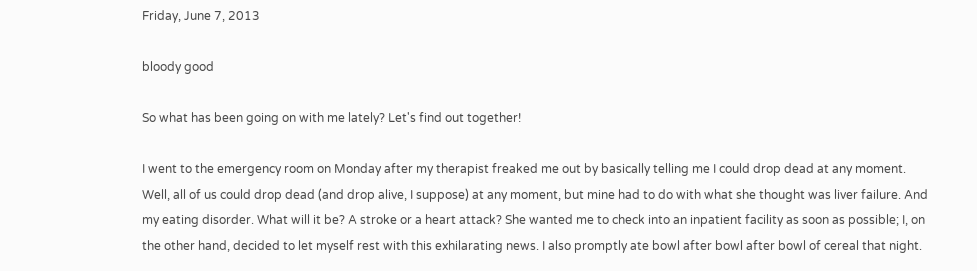Friday, June 7, 2013

bloody good

So what has been going on with me lately? Let's find out together!

I went to the emergency room on Monday after my therapist freaked me out by basically telling me I could drop dead at any moment. Well, all of us could drop dead (and drop alive, I suppose) at any moment, but mine had to do with what she thought was liver failure. And my eating disorder. What will it be? A stroke or a heart attack? She wanted me to check into an inpatient facility as soon as possible; I, on the other hand, decided to let myself rest with this exhilarating news. I also promptly ate bowl after bowl after bowl of cereal that night.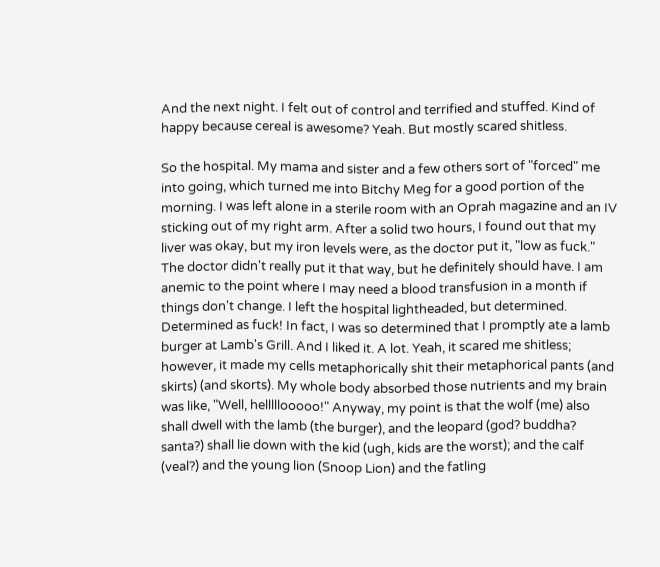And the next night. I felt out of control and terrified and stuffed. Kind of happy because cereal is awesome? Yeah. But mostly scared shitless.

So the hospital. My mama and sister and a few others sort of "forced" me into going, which turned me into Bitchy Meg for a good portion of the morning. I was left alone in a sterile room with an Oprah magazine and an IV sticking out of my right arm. After a solid two hours, I found out that my liver was okay, but my iron levels were, as the doctor put it, "low as fuck." The doctor didn't really put it that way, but he definitely should have. I am anemic to the point where I may need a blood transfusion in a month if things don't change. I left the hospital lightheaded, but determined. Determined as fuck! In fact, I was so determined that I promptly ate a lamb burger at Lamb's Grill. And I liked it. A lot. Yeah, it scared me shitless; however, it made my cells metaphorically shit their metaphorical pants (and skirts) (and skorts). My whole body absorbed those nutrients and my brain was like, "Well, helllllooooo!" Anyway, my point is that the wolf (me) also shall dwell with the lamb (the burger), and the leopard (god? buddha? santa?) shall lie down with the kid (ugh, kids are the worst); and the calf (veal?) and the young lion (Snoop Lion) and the fatling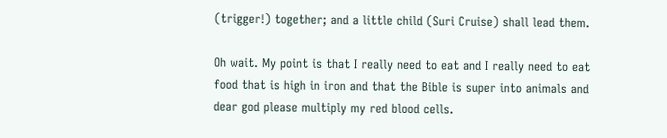(trigger!) together; and a little child (Suri Cruise) shall lead them.

Oh wait. My point is that I really need to eat and I really need to eat food that is high in iron and that the Bible is super into animals and dear god please multiply my red blood cells.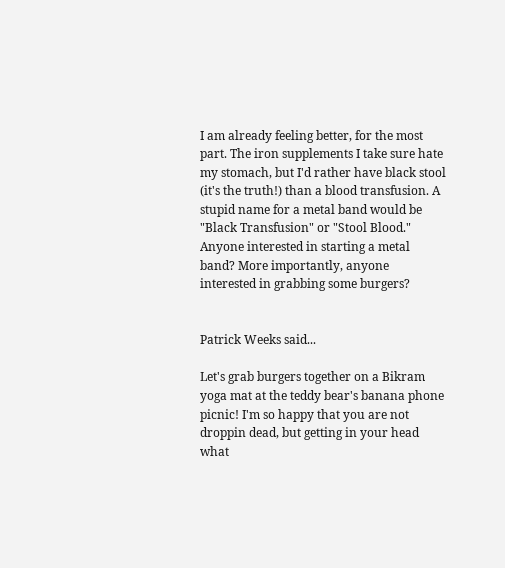I am already feeling better, for the most part. The iron supplements I take sure hate my stomach, but I'd rather have black stool (it's the truth!) than a blood transfusion. A stupid name for a metal band would be "Black Transfusion" or "Stool Blood." Anyone interested in starting a metal band? More importantly, anyone interested in grabbing some burgers?


Patrick Weeks said...

Let's grab burgers together on a Bikram yoga mat at the teddy bear's banana phone picnic! I'm so happy that you are not droppin dead, but getting in your head what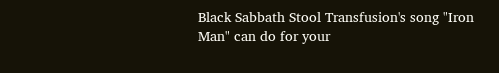Black Sabbath Stool Transfusion's song "Iron Man" can do for your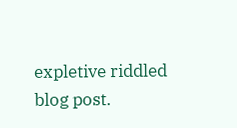expletive riddled blog post.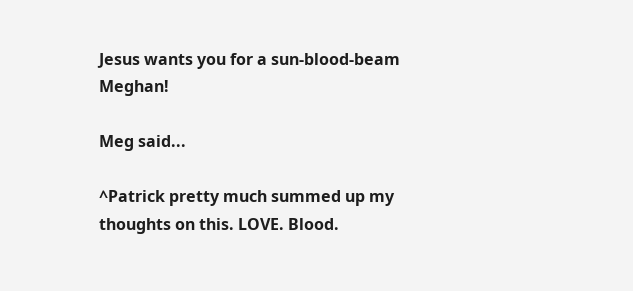Jesus wants you for a sun-blood-beam Meghan!

Meg said...

^Patrick pretty much summed up my thoughts on this. LOVE. Blood.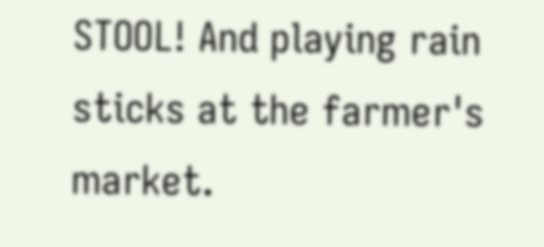STOOL! And playing rain sticks at the farmer's market.